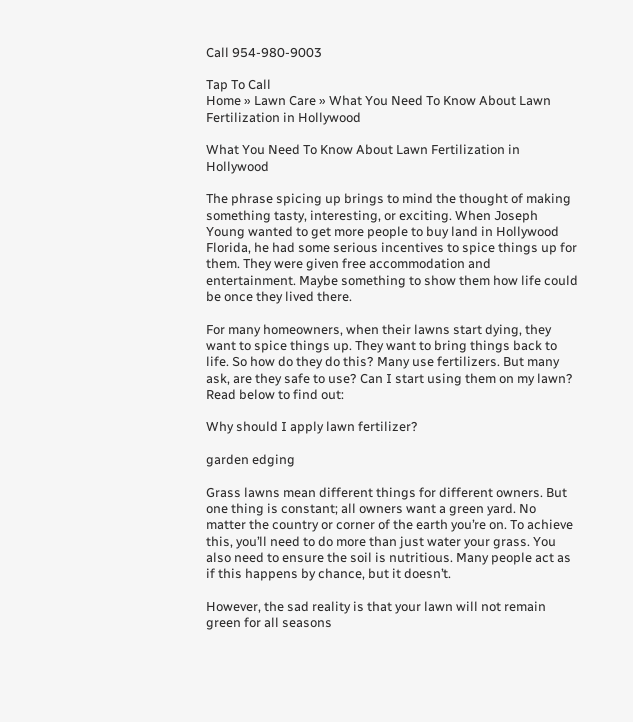Call 954-980-9003

Tap To Call
Home » Lawn Care » What You Need To Know About Lawn Fertilization in Hollywood

What You Need To Know About Lawn Fertilization in Hollywood

The phrase spicing up brings to mind the thought of making something tasty, interesting, or exciting. When Joseph Young wanted to get more people to buy land in Hollywood Florida, he had some serious incentives to spice things up for them. They were given free accommodation and entertainment. Maybe something to show them how life could be once they lived there.

For many homeowners, when their lawns start dying, they want to spice things up. They want to bring things back to life. So how do they do this? Many use fertilizers. But many ask, are they safe to use? Can I start using them on my lawn? Read below to find out:

Why should I apply lawn fertilizer?

garden edging

Grass lawns mean different things for different owners. But one thing is constant; all owners want a green yard. No matter the country or corner of the earth you’re on. To achieve this, you’ll need to do more than just water your grass. You also need to ensure the soil is nutritious. Many people act as if this happens by chance, but it doesn’t.

However, the sad reality is that your lawn will not remain green for all seasons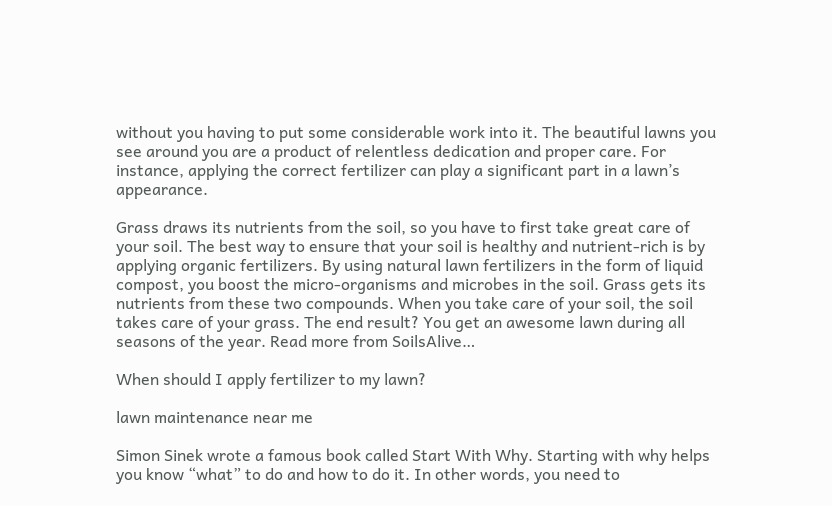without you having to put some considerable work into it. The beautiful lawns you see around you are a product of relentless dedication and proper care. For instance, applying the correct fertilizer can play a significant part in a lawn’s appearance.

Grass draws its nutrients from the soil, so you have to first take great care of your soil. The best way to ensure that your soil is healthy and nutrient-rich is by applying organic fertilizers. By using natural lawn fertilizers in the form of liquid compost, you boost the micro-organisms and microbes in the soil. Grass gets its nutrients from these two compounds. When you take care of your soil, the soil takes care of your grass. The end result? You get an awesome lawn during all seasons of the year. Read more from SoilsAlive…

When should I apply fertilizer to my lawn?

lawn maintenance near me

Simon Sinek wrote a famous book called Start With Why. Starting with why helps you know “what” to do and how to do it. In other words, you need to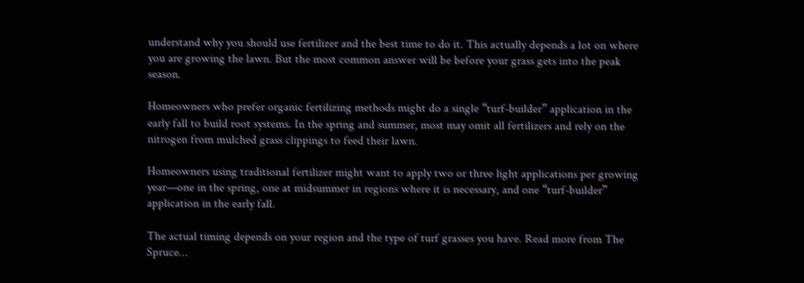understand why you should use fertilizer and the best time to do it. This actually depends a lot on where you are growing the lawn. But the most common answer will be before your grass gets into the peak season.

Homeowners who prefer organic fertilizing methods might do a single “turf-builder” application in the early fall to build root systems. In the spring and summer, most may omit all fertilizers and rely on the nitrogen from mulched grass clippings to feed their lawn.

Homeowners using traditional fertilizer might want to apply two or three light applications per growing year—one in the spring, one at midsummer in regions where it is necessary, and one “turf-builder” application in the early fall.

The actual timing depends on your region and the type of turf grasses you have. Read more from The Spruce…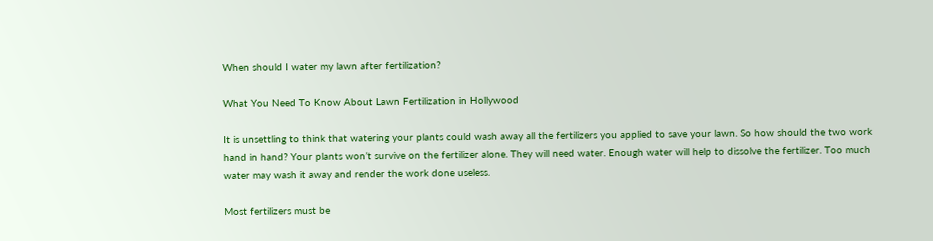When should I water my lawn after fertilization?

What You Need To Know About Lawn Fertilization in Hollywood

It is unsettling to think that watering your plants could wash away all the fertilizers you applied to save your lawn. So how should the two work hand in hand? Your plants won’t survive on the fertilizer alone. They will need water. Enough water will help to dissolve the fertilizer. Too much water may wash it away and render the work done useless.

Most fertilizers must be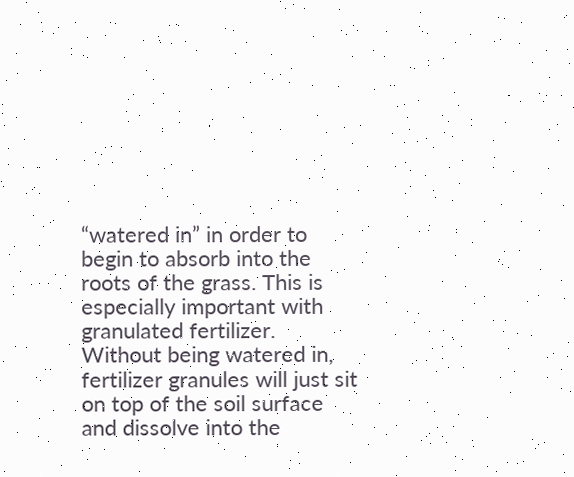“watered in” in order to begin to absorb into the roots of the grass. This is especially important with granulated fertilizer. Without being watered in, fertilizer granules will just sit on top of the soil surface and dissolve into the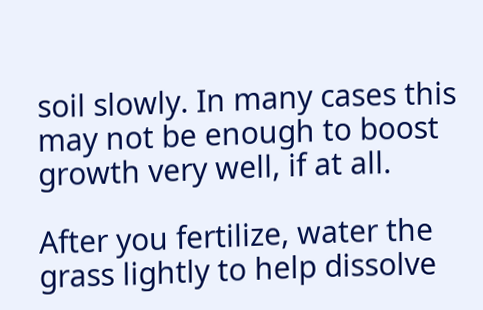soil slowly. In many cases this may not be enough to boost growth very well, if at all.

After you fertilize, water the grass lightly to help dissolve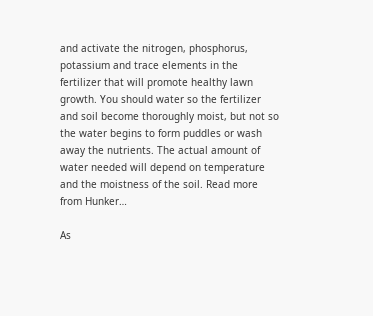and activate the nitrogen, phosphorus, potassium and trace elements in the fertilizer that will promote healthy lawn growth. You should water so the fertilizer and soil become thoroughly moist, but not so the water begins to form puddles or wash away the nutrients. The actual amount of water needed will depend on temperature and the moistness of the soil. Read more from Hunker…

As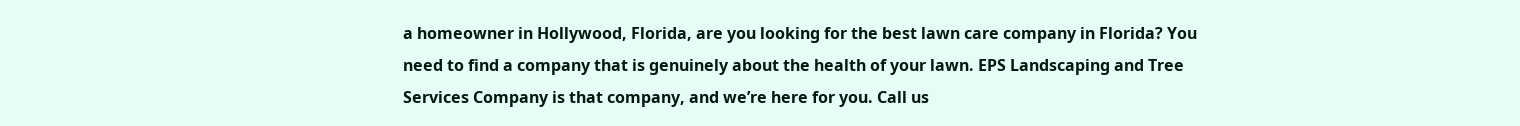a homeowner in Hollywood, Florida, are you looking for the best lawn care company in Florida? You need to find a company that is genuinely about the health of your lawn. EPS Landscaping and Tree Services Company is that company, and we’re here for you. Call us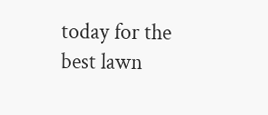today for the best lawn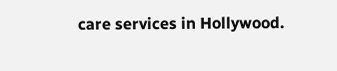care services in Hollywood.